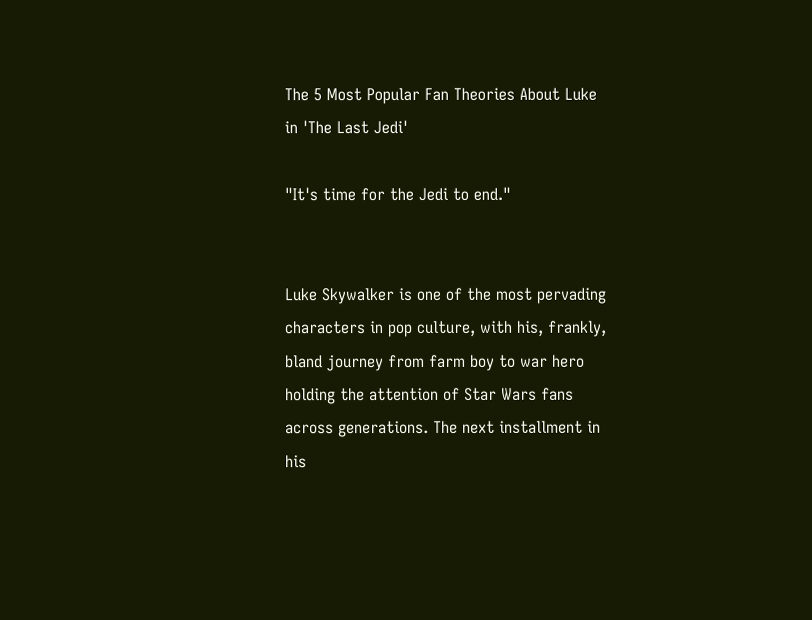The 5 Most Popular Fan Theories About Luke in 'The Last Jedi'

"It's time for the Jedi to end."


Luke Skywalker is one of the most pervading characters in pop culture, with his, frankly, bland journey from farm boy to war hero holding the attention of Star Wars fans across generations. The next installment in his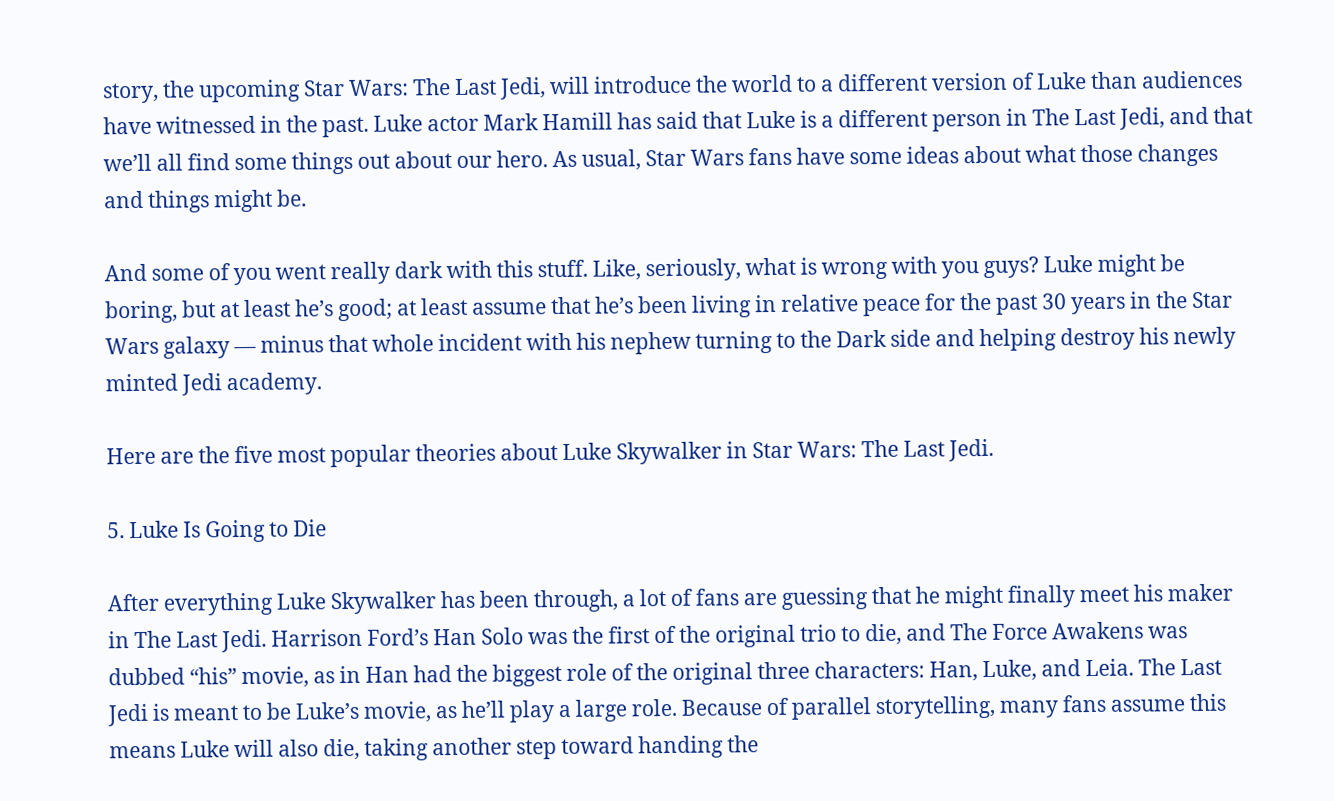story, the upcoming Star Wars: The Last Jedi, will introduce the world to a different version of Luke than audiences have witnessed in the past. Luke actor Mark Hamill has said that Luke is a different person in The Last Jedi, and that we’ll all find some things out about our hero. As usual, Star Wars fans have some ideas about what those changes and things might be.

And some of you went really dark with this stuff. Like, seriously, what is wrong with you guys? Luke might be boring, but at least he’s good; at least assume that he’s been living in relative peace for the past 30 years in the Star Wars galaxy — minus that whole incident with his nephew turning to the Dark side and helping destroy his newly minted Jedi academy.

Here are the five most popular theories about Luke Skywalker in Star Wars: The Last Jedi.

5. Luke Is Going to Die

After everything Luke Skywalker has been through, a lot of fans are guessing that he might finally meet his maker in The Last Jedi. Harrison Ford’s Han Solo was the first of the original trio to die, and The Force Awakens was dubbed “his” movie, as in Han had the biggest role of the original three characters: Han, Luke, and Leia. The Last Jedi is meant to be Luke’s movie, as he’ll play a large role. Because of parallel storytelling, many fans assume this means Luke will also die, taking another step toward handing the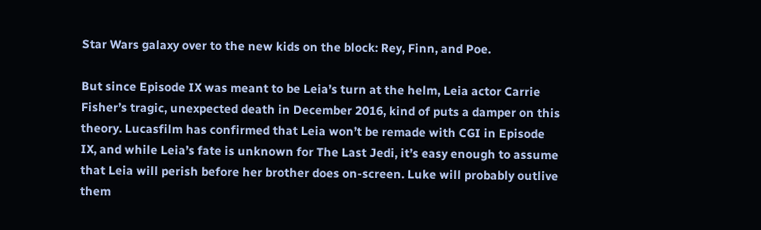Star Wars galaxy over to the new kids on the block: Rey, Finn, and Poe.

But since Episode IX was meant to be Leia’s turn at the helm, Leia actor Carrie Fisher’s tragic, unexpected death in December 2016, kind of puts a damper on this theory. Lucasfilm has confirmed that Leia won’t be remade with CGI in Episode IX, and while Leia’s fate is unknown for The Last Jedi, it’s easy enough to assume that Leia will perish before her brother does on-screen. Luke will probably outlive them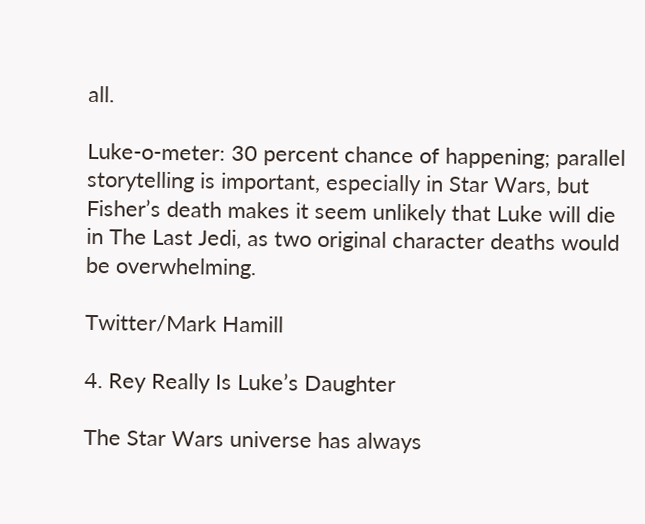all.

Luke-o-meter: 30 percent chance of happening; parallel storytelling is important, especially in Star Wars, but Fisher’s death makes it seem unlikely that Luke will die in The Last Jedi, as two original character deaths would be overwhelming.

Twitter/Mark Hamill

4. Rey Really Is Luke’s Daughter

The Star Wars universe has always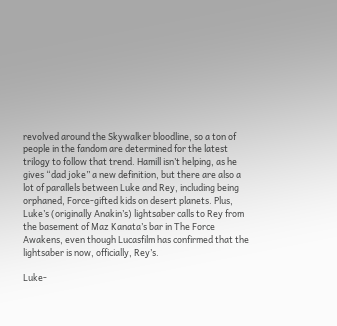revolved around the Skywalker bloodline, so a ton of people in the fandom are determined for the latest trilogy to follow that trend. Hamill isn’t helping, as he gives “dad joke” a new definition, but there are also a lot of parallels between Luke and Rey, including being orphaned, Force-gifted kids on desert planets. Plus, Luke’s (originally Anakin’s) lightsaber calls to Rey from the basement of Maz Kanata’s bar in The Force Awakens, even though Lucasfilm has confirmed that the lightsaber is now, officially, Rey’s.

Luke-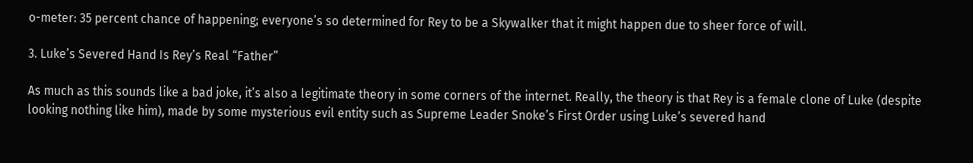o-meter: 35 percent chance of happening; everyone’s so determined for Rey to be a Skywalker that it might happen due to sheer force of will.

3. Luke’s Severed Hand Is Rey’s Real “Father”

As much as this sounds like a bad joke, it’s also a legitimate theory in some corners of the internet. Really, the theory is that Rey is a female clone of Luke (despite looking nothing like him), made by some mysterious evil entity such as Supreme Leader Snoke’s First Order using Luke’s severed hand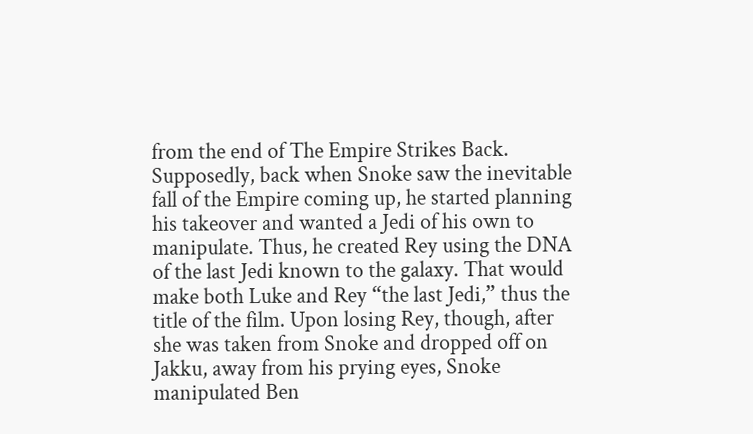from the end of The Empire Strikes Back. Supposedly, back when Snoke saw the inevitable fall of the Empire coming up, he started planning his takeover and wanted a Jedi of his own to manipulate. Thus, he created Rey using the DNA of the last Jedi known to the galaxy. That would make both Luke and Rey “the last Jedi,” thus the title of the film. Upon losing Rey, though, after she was taken from Snoke and dropped off on Jakku, away from his prying eyes, Snoke manipulated Ben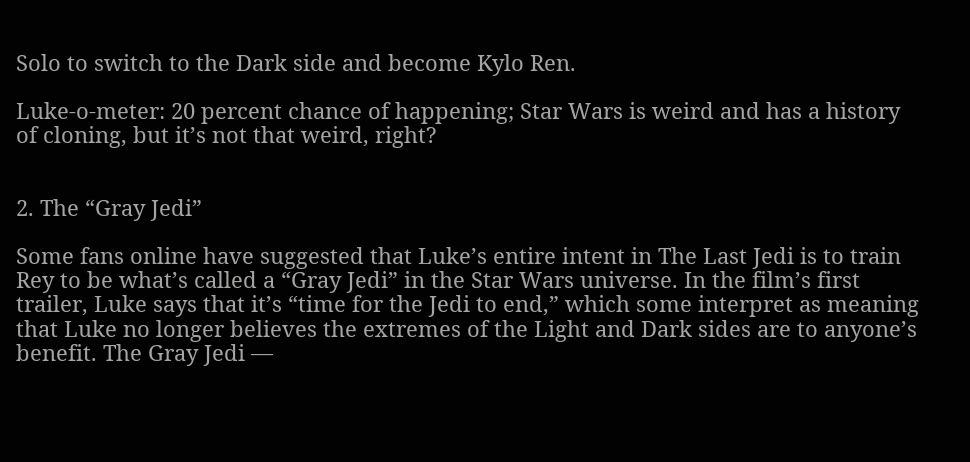Solo to switch to the Dark side and become Kylo Ren.

Luke-o-meter: 20 percent chance of happening; Star Wars is weird and has a history of cloning, but it’s not that weird, right?


2. The “Gray Jedi”

Some fans online have suggested that Luke’s entire intent in The Last Jedi is to train Rey to be what’s called a “Gray Jedi” in the Star Wars universe. In the film’s first trailer, Luke says that it’s “time for the Jedi to end,” which some interpret as meaning that Luke no longer believes the extremes of the Light and Dark sides are to anyone’s benefit. The Gray Jedi —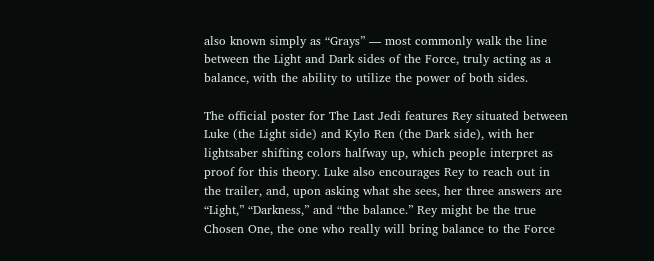also known simply as “Grays” — most commonly walk the line between the Light and Dark sides of the Force, truly acting as a balance, with the ability to utilize the power of both sides.

The official poster for The Last Jedi features Rey situated between Luke (the Light side) and Kylo Ren (the Dark side), with her lightsaber shifting colors halfway up, which people interpret as proof for this theory. Luke also encourages Rey to reach out in the trailer, and, upon asking what she sees, her three answers are “Light,” “Darkness,” and “the balance.” Rey might be the true Chosen One, the one who really will bring balance to the Force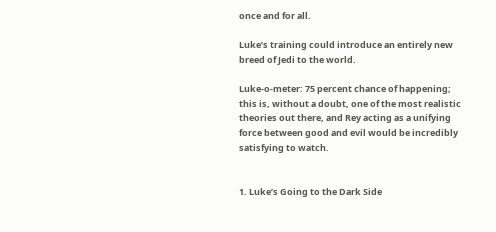once and for all.

Luke’s training could introduce an entirely new breed of Jedi to the world.

Luke-o-meter: 75 percent chance of happening; this is, without a doubt, one of the most realistic theories out there, and Rey acting as a unifying force between good and evil would be incredibly satisfying to watch.


1. Luke’s Going to the Dark Side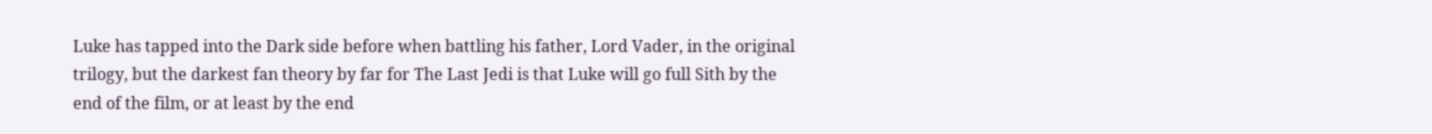Luke has tapped into the Dark side before when battling his father, Lord Vader, in the original trilogy, but the darkest fan theory by far for The Last Jedi is that Luke will go full Sith by the end of the film, or at least by the end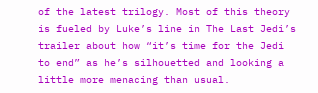of the latest trilogy. Most of this theory is fueled by Luke’s line in The Last Jedi’s trailer about how “it’s time for the Jedi to end” as he’s silhouetted and looking a little more menacing than usual.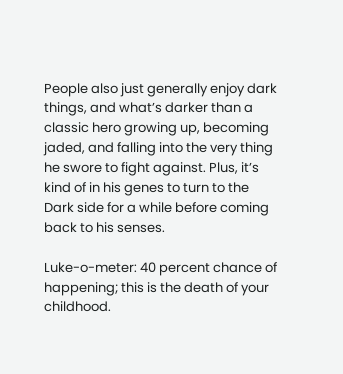People also just generally enjoy dark things, and what’s darker than a classic hero growing up, becoming jaded, and falling into the very thing he swore to fight against. Plus, it’s kind of in his genes to turn to the Dark side for a while before coming back to his senses.

Luke-o-meter: 40 percent chance of happening; this is the death of your childhood.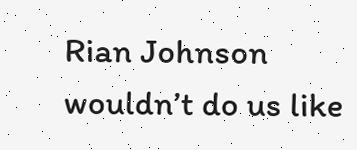Rian Johnson wouldn’t do us like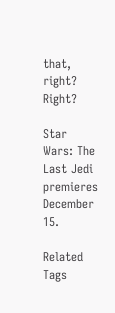that, right? Right?

Star Wars: The Last Jedi premieres December 15.

Related Tags